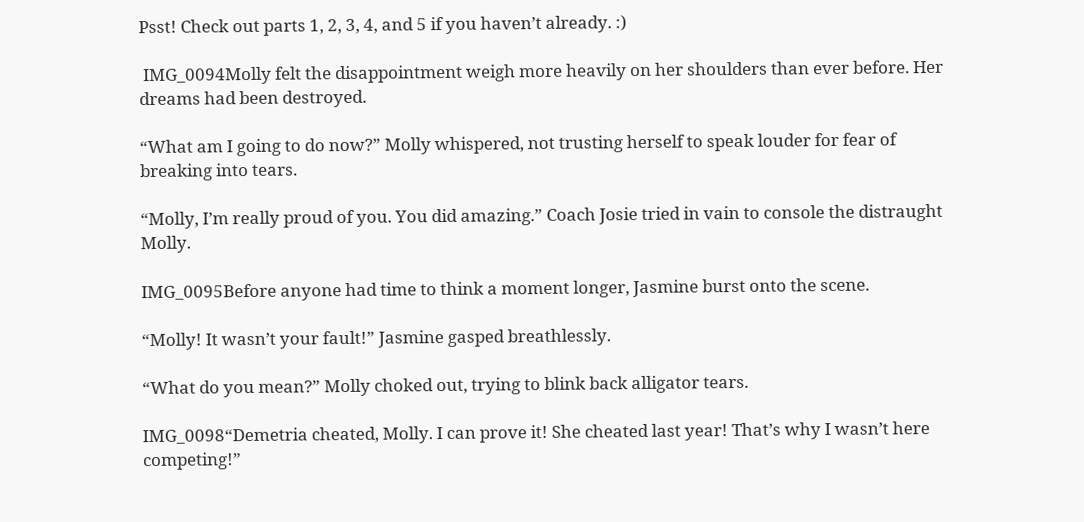Psst! Check out parts 1, 2, 3, 4, and 5 if you haven’t already. :)

 IMG_0094Molly felt the disappointment weigh more heavily on her shoulders than ever before. Her dreams had been destroyed.

“What am I going to do now?” Molly whispered, not trusting herself to speak louder for fear of breaking into tears.

“Molly, I’m really proud of you. You did amazing.” Coach Josie tried in vain to console the distraught Molly.

IMG_0095Before anyone had time to think a moment longer, Jasmine burst onto the scene.

“Molly! It wasn’t your fault!” Jasmine gasped breathlessly.

“What do you mean?” Molly choked out, trying to blink back alligator tears.

IMG_0098“Demetria cheated, Molly. I can prove it! She cheated last year! That’s why I wasn’t here competing!”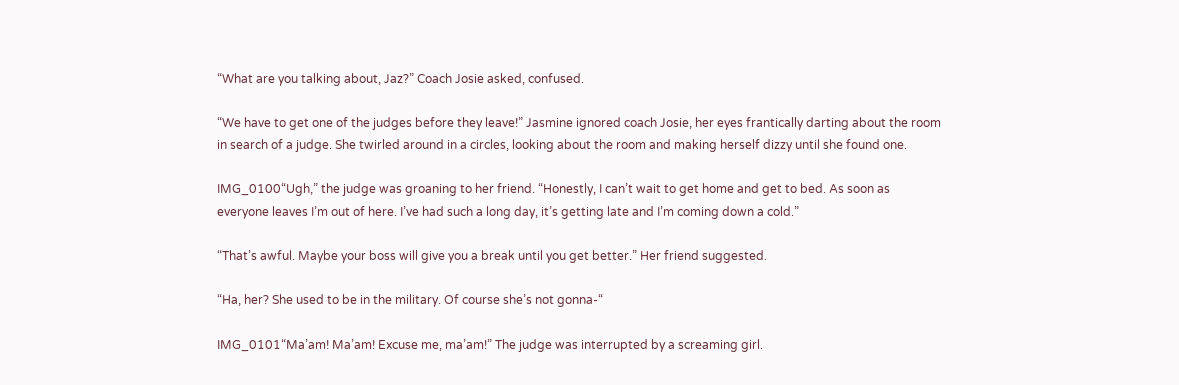“What are you talking about, Jaz?” Coach Josie asked, confused.

“We have to get one of the judges before they leave!” Jasmine ignored coach Josie, her eyes frantically darting about the room in search of a judge. She twirled around in a circles, looking about the room and making herself dizzy until she found one.

IMG_0100“Ugh,” the judge was groaning to her friend. “Honestly, I can’t wait to get home and get to bed. As soon as everyone leaves I’m out of here. I’ve had such a long day, it’s getting late and I’m coming down a cold.”

“That’s awful. Maybe your boss will give you a break until you get better.” Her friend suggested.

“Ha, her? She used to be in the military. Of course she’s not gonna-“

IMG_0101“Ma’am! Ma’am! Excuse me, ma’am!” The judge was interrupted by a screaming girl.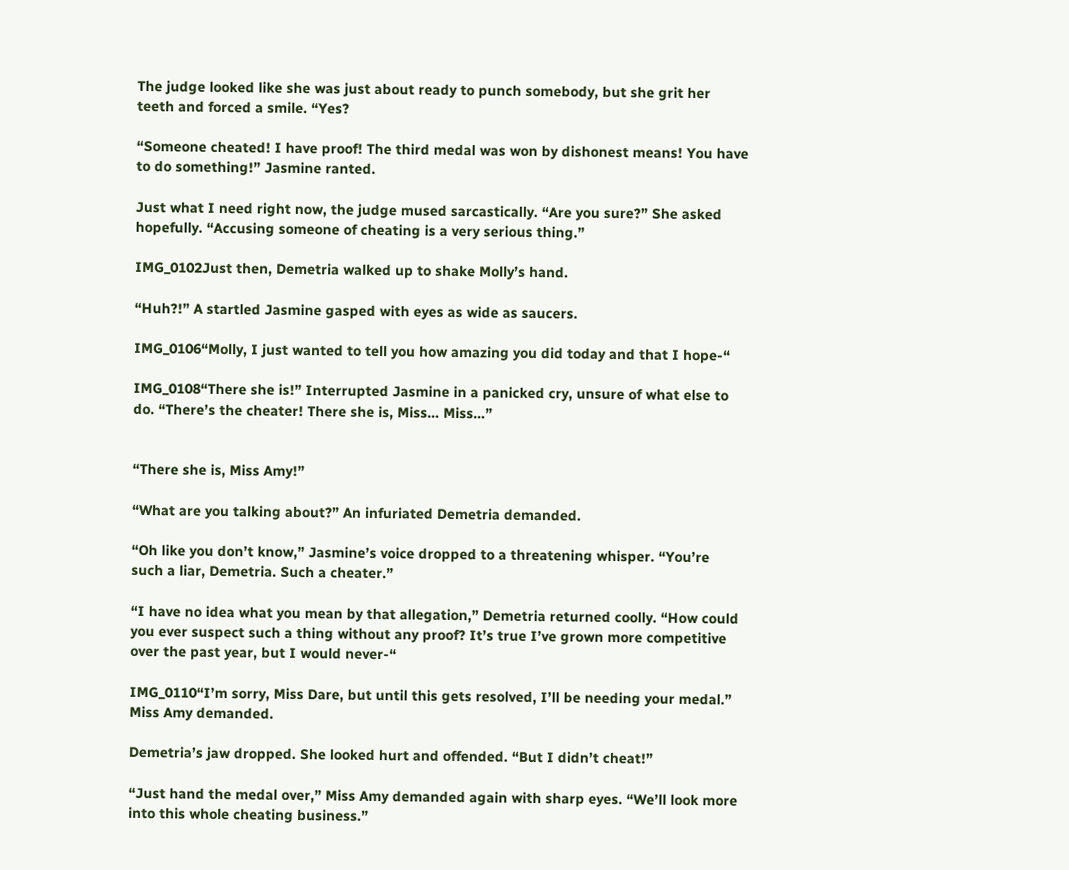The judge looked like she was just about ready to punch somebody, but she grit her teeth and forced a smile. “Yes?

“Someone cheated! I have proof! The third medal was won by dishonest means! You have to do something!” Jasmine ranted.

Just what I need right now, the judge mused sarcastically. “Are you sure?” She asked hopefully. “Accusing someone of cheating is a very serious thing.”

IMG_0102Just then, Demetria walked up to shake Molly’s hand.

“Huh?!” A startled Jasmine gasped with eyes as wide as saucers.

IMG_0106“Molly, I just wanted to tell you how amazing you did today and that I hope-“

IMG_0108“There she is!” Interrupted Jasmine in a panicked cry, unsure of what else to do. “There’s the cheater! There she is, Miss… Miss…”


“There she is, Miss Amy!”

“What are you talking about?” An infuriated Demetria demanded.

“Oh like you don’t know,” Jasmine’s voice dropped to a threatening whisper. “You’re such a liar, Demetria. Such a cheater.”

“I have no idea what you mean by that allegation,” Demetria returned coolly. “How could you ever suspect such a thing without any proof? It’s true I’ve grown more competitive over the past year, but I would never-“

IMG_0110“I’m sorry, Miss Dare, but until this gets resolved, I’ll be needing your medal.” Miss Amy demanded.

Demetria’s jaw dropped. She looked hurt and offended. “But I didn’t cheat!”

“Just hand the medal over,” Miss Amy demanded again with sharp eyes. “We’ll look more into this whole cheating business.”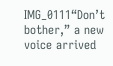IMG_0111“Don’t bother,” a new voice arrived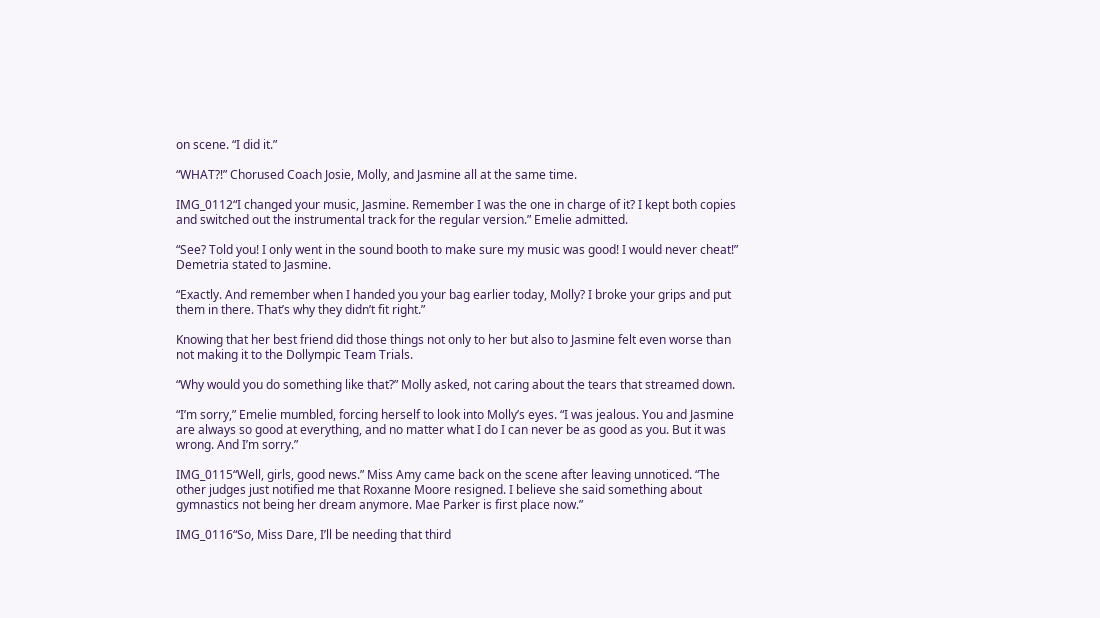on scene. “I did it.”

“WHAT?!” Chorused Coach Josie, Molly, and Jasmine all at the same time.

IMG_0112“I changed your music, Jasmine. Remember I was the one in charge of it? I kept both copies and switched out the instrumental track for the regular version.” Emelie admitted.

“See? Told you! I only went in the sound booth to make sure my music was good! I would never cheat!” Demetria stated to Jasmine.

“Exactly. And remember when I handed you your bag earlier today, Molly? I broke your grips and put them in there. That’s why they didn’t fit right.”

Knowing that her best friend did those things not only to her but also to Jasmine felt even worse than not making it to the Dollympic Team Trials.

“Why would you do something like that?” Molly asked, not caring about the tears that streamed down.

“I’m sorry,” Emelie mumbled, forcing herself to look into Molly’s eyes. “I was jealous. You and Jasmine are always so good at everything, and no matter what I do I can never be as good as you. But it was wrong. And I’m sorry.”

IMG_0115“Well, girls, good news.” Miss Amy came back on the scene after leaving unnoticed. “The other judges just notified me that Roxanne Moore resigned. I believe she said something about gymnastics not being her dream anymore. Mae Parker is first place now.”

IMG_0116“So, Miss Dare, I’ll be needing that third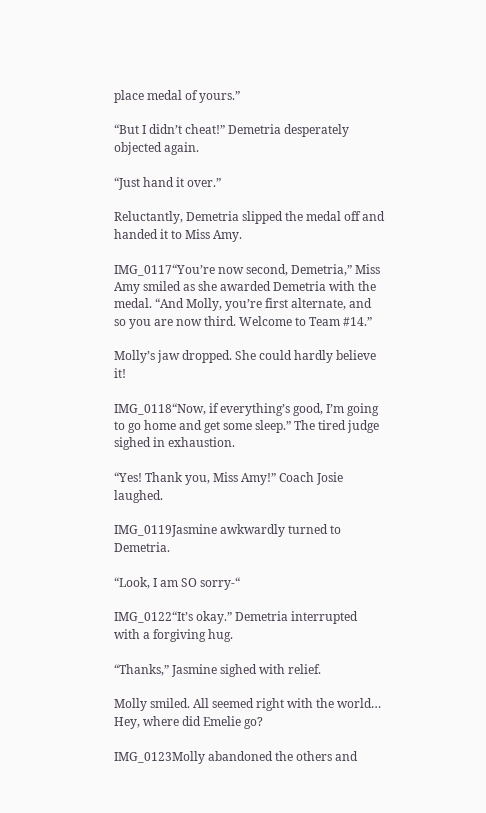place medal of yours.”

“But I didn’t cheat!” Demetria desperately objected again.

“Just hand it over.”

Reluctantly, Demetria slipped the medal off and handed it to Miss Amy.

IMG_0117“You’re now second, Demetria,” Miss Amy smiled as she awarded Demetria with the medal. “And Molly, you’re first alternate, and so you are now third. Welcome to Team #14.”

Molly’s jaw dropped. She could hardly believe it!

IMG_0118“Now, if everything’s good, I’m going to go home and get some sleep.” The tired judge sighed in exhaustion.

“Yes! Thank you, Miss Amy!” Coach Josie laughed.

IMG_0119Jasmine awkwardly turned to Demetria.

“Look, I am SO sorry-“

IMG_0122“It’s okay.” Demetria interrupted with a forgiving hug.

“Thanks,” Jasmine sighed with relief.

Molly smiled. All seemed right with the world… Hey, where did Emelie go?

IMG_0123Molly abandoned the others and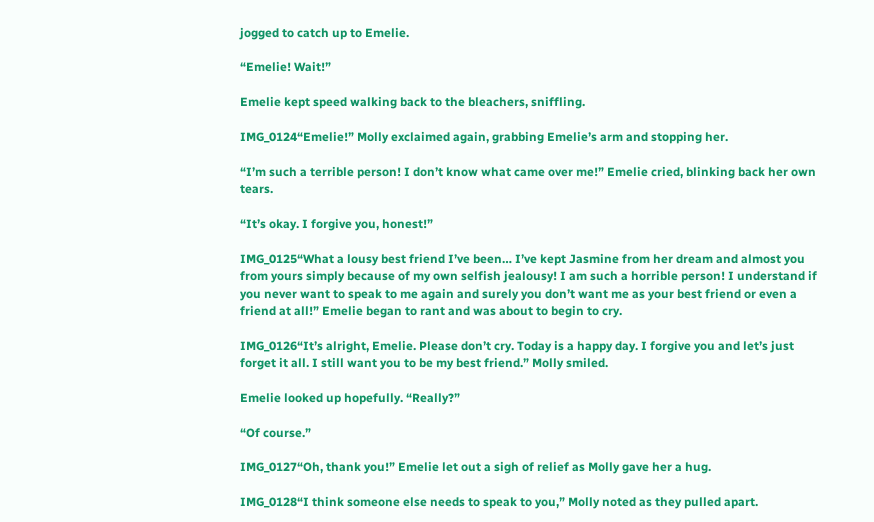jogged to catch up to Emelie.

“Emelie! Wait!”

Emelie kept speed walking back to the bleachers, sniffling.

IMG_0124“Emelie!” Molly exclaimed again, grabbing Emelie’s arm and stopping her.

“I’m such a terrible person! I don’t know what came over me!” Emelie cried, blinking back her own tears.

“It’s okay. I forgive you, honest!”

IMG_0125“What a lousy best friend I’ve been… I’ve kept Jasmine from her dream and almost you from yours simply because of my own selfish jealousy! I am such a horrible person! I understand if you never want to speak to me again and surely you don’t want me as your best friend or even a friend at all!” Emelie began to rant and was about to begin to cry.

IMG_0126“It’s alright, Emelie. Please don’t cry. Today is a happy day. I forgive you and let’s just forget it all. I still want you to be my best friend.” Molly smiled.

Emelie looked up hopefully. “Really?”

“Of course.”

IMG_0127“Oh, thank you!” Emelie let out a sigh of relief as Molly gave her a hug.

IMG_0128“I think someone else needs to speak to you,” Molly noted as they pulled apart.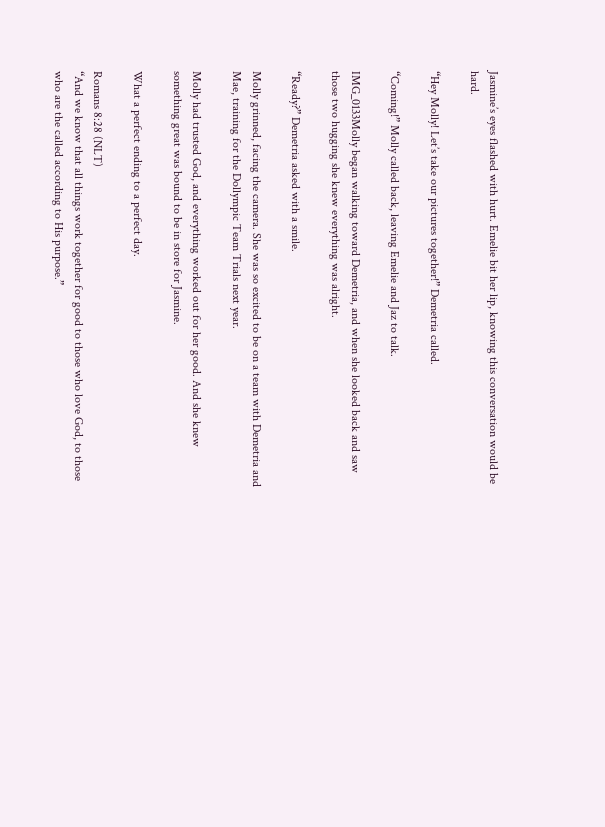Jasmine’s eyes flashed with hurt. Emelie bit her lip, knowing this conversation would be hard.

“Hey Molly! Let’s take our pictures together!” Demetria called.

“Coming!” Molly called back, leaving Emelie and Jaz to talk.

IMG_0133Molly began walking toward Demetria, and when she looked back and saw those two hugging she knew everything was alright.

“Ready?” Demetria asked with a smile.

Molly grinned, facing the camera. She was so excited to be on a team with Demetria and Mae, training for the Dollympic Team Trials next year.

Molly had trusted God, and everything worked out for her good. And she knew something great was bound to be in store for Jasmine.

What a perfect ending to a perfect day.

Romans 8:28 (NLT)
“And we know that all things work together for good to those who love God, to those who are the called according to His purpose.”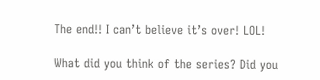The end!! I can’t believe it’s over! LOL!

What did you think of the series? Did you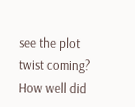see the plot twist coming? How well did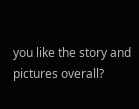you like the story and pictures overall?